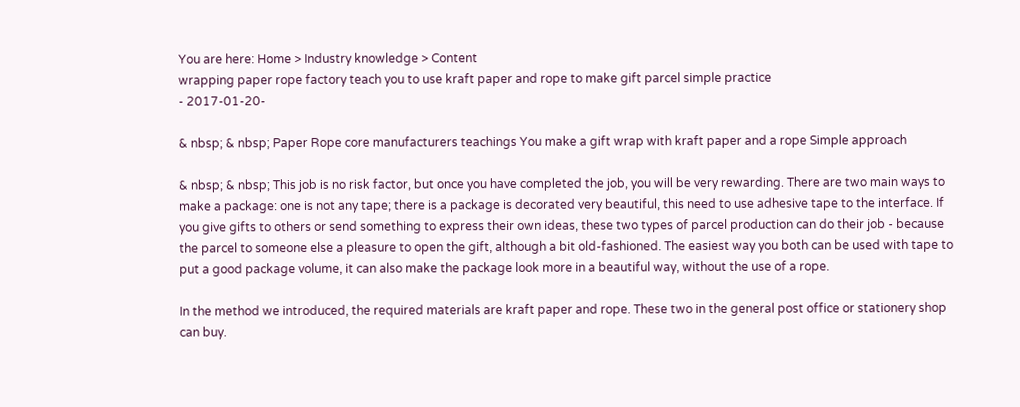You are here: Home > Industry knowledge > Content
wrapping paper rope factory teach you to use kraft paper and rope to make gift parcel simple practice
- 2017-01-20-

& nbsp; & nbsp; Paper Rope core manufacturers teachings You make a gift wrap with kraft paper and a rope Simple approach

& nbsp; & nbsp; This job is no risk factor, but once you have completed the job, you will be very rewarding. There are two main ways to make a package: one is not any tape; there is a package is decorated very beautiful, this need to use adhesive tape to the interface. If you give gifts to others or send something to express their own ideas, these two types of parcel production can do their job - because the parcel to someone else a pleasure to open the gift, although a bit old-fashioned. The easiest way you both can be used with tape to put a good package volume, it can also make the package look more in a beautiful way, without the use of a rope.

In the method we introduced, the required materials are kraft paper and rope. These two in the general post office or stationery shop can buy.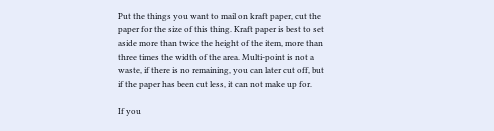Put the things you want to mail on kraft paper, cut the paper for the size of this thing. Kraft paper is best to set aside more than twice the height of the item, more than three times the width of the area. Multi-point is not a waste, if there is no remaining, you can later cut off, but if the paper has been cut less, it can not make up for.

If you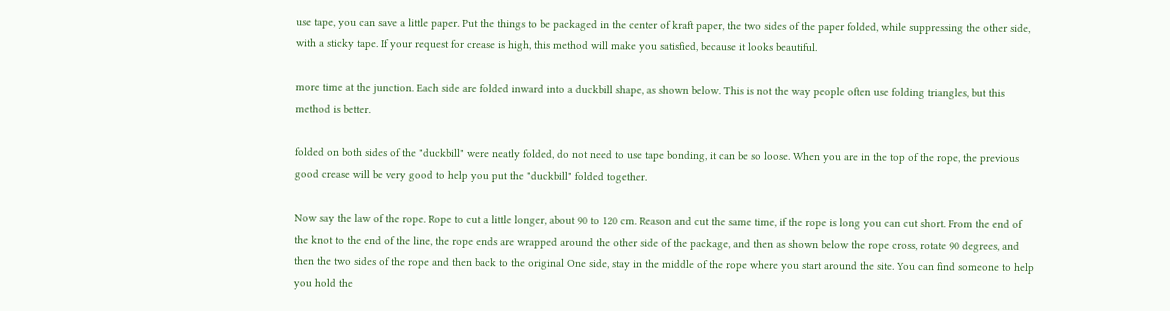use tape, you can save a little paper. Put the things to be packaged in the center of kraft paper, the two sides of the paper folded, while suppressing the other side, with a sticky tape. If your request for crease is high, this method will make you satisfied, because it looks beautiful.

more time at the junction. Each side are folded inward into a duckbill shape, as shown below. This is not the way people often use folding triangles, but this method is better.

folded on both sides of the "duckbill" were neatly folded, do not need to use tape bonding, it can be so loose. When you are in the top of the rope, the previous good crease will be very good to help you put the "duckbill" folded together.

Now say the law of the rope. Rope to cut a little longer, about 90 to 120 cm. Reason and cut the same time, if the rope is long you can cut short. From the end of the knot to the end of the line, the rope ends are wrapped around the other side of the package, and then as shown below the rope cross, rotate 90 degrees, and then the two sides of the rope and then back to the original One side, stay in the middle of the rope where you start around the site. You can find someone to help you hold the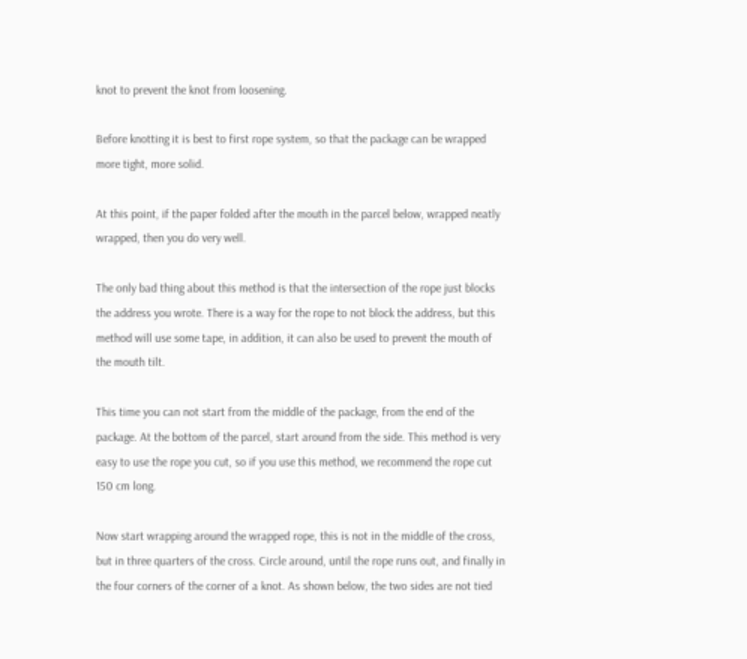knot to prevent the knot from loosening.

Before knotting it is best to first rope system, so that the package can be wrapped more tight, more solid.

At this point, if the paper folded after the mouth in the parcel below, wrapped neatly wrapped, then you do very well.

The only bad thing about this method is that the intersection of the rope just blocks the address you wrote. There is a way for the rope to not block the address, but this method will use some tape, in addition, it can also be used to prevent the mouth of the mouth tilt.

This time you can not start from the middle of the package, from the end of the package. At the bottom of the parcel, start around from the side. This method is very easy to use the rope you cut, so if you use this method, we recommend the rope cut 150 cm long.

Now start wrapping around the wrapped rope, this is not in the middle of the cross, but in three quarters of the cross. Circle around, until the rope runs out, and finally in the four corners of the corner of a knot. As shown below, the two sides are not tied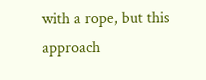with a rope, but this approach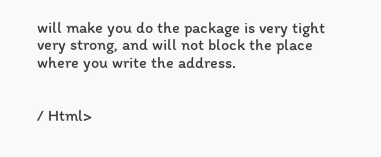will make you do the package is very tight very strong, and will not block the place where you write the address.


/ Html>